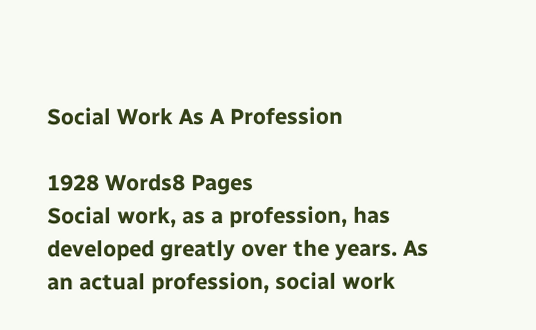Social Work As A Profession

1928 Words8 Pages
Social work, as a profession, has developed greatly over the years. As an actual profession, social work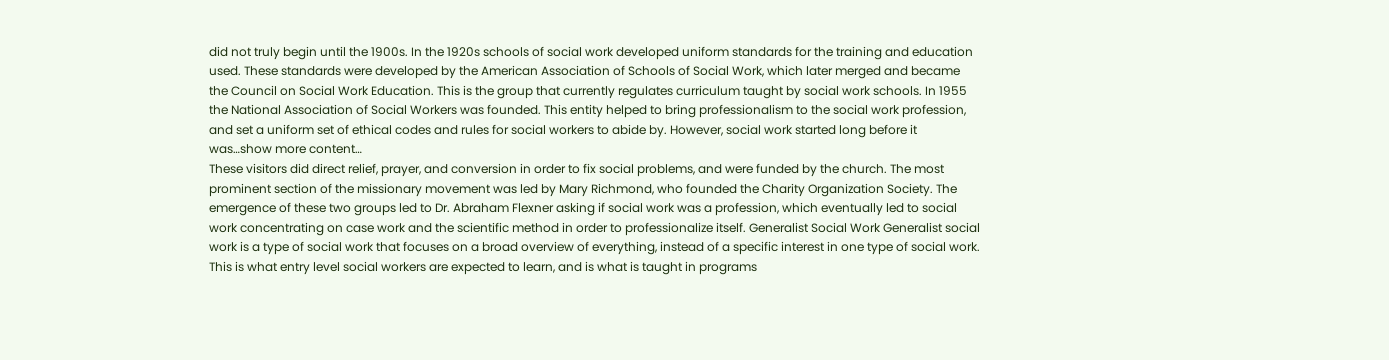did not truly begin until the 1900s. In the 1920s schools of social work developed uniform standards for the training and education used. These standards were developed by the American Association of Schools of Social Work, which later merged and became the Council on Social Work Education. This is the group that currently regulates curriculum taught by social work schools. In 1955 the National Association of Social Workers was founded. This entity helped to bring professionalism to the social work profession, and set a uniform set of ethical codes and rules for social workers to abide by. However, social work started long before it was…show more content…
These visitors did direct relief, prayer, and conversion in order to fix social problems, and were funded by the church. The most prominent section of the missionary movement was led by Mary Richmond, who founded the Charity Organization Society. The emergence of these two groups led to Dr. Abraham Flexner asking if social work was a profession, which eventually led to social work concentrating on case work and the scientific method in order to professionalize itself. Generalist Social Work Generalist social work is a type of social work that focuses on a broad overview of everything, instead of a specific interest in one type of social work. This is what entry level social workers are expected to learn, and is what is taught in programs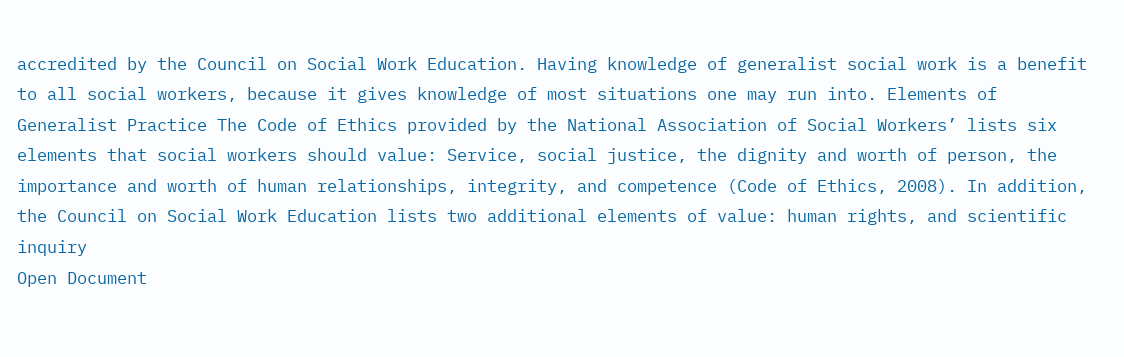accredited by the Council on Social Work Education. Having knowledge of generalist social work is a benefit to all social workers, because it gives knowledge of most situations one may run into. Elements of Generalist Practice The Code of Ethics provided by the National Association of Social Workers’ lists six elements that social workers should value: Service, social justice, the dignity and worth of person, the importance and worth of human relationships, integrity, and competence (Code of Ethics, 2008). In addition, the Council on Social Work Education lists two additional elements of value: human rights, and scientific inquiry
Open Document